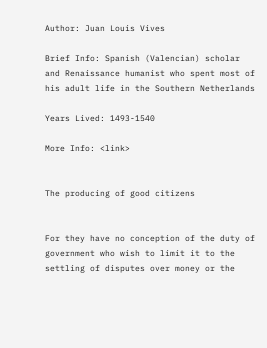Author: Juan Louis Vives

Brief Info: Spanish (Valencian) scholar and Renaissance humanist who spent most of his adult life in the Southern Netherlands

Years Lived: 1493-1540

More Info: <link>


The producing of good citizens


For they have no conception of the duty of government who wish to limit it to the settling of disputes over money or the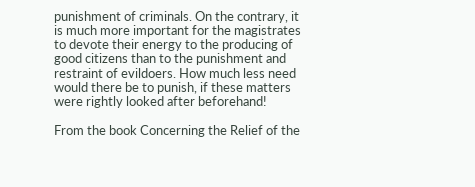punishment of criminals. On the contrary, it is much more important for the magistrates to devote their energy to the producing of good citizens than to the punishment and restraint of evildoers. How much less need would there be to punish, if these matters were rightly looked after beforehand!

From the book Concerning the Relief of the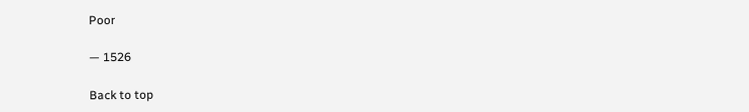Poor

— 1526

Back to top